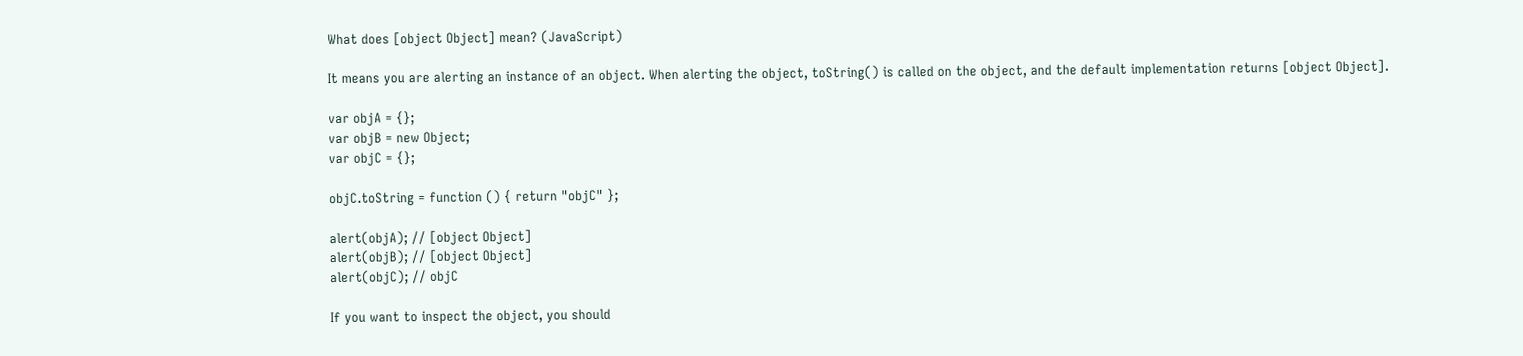What does [object Object] mean? (JavaScript)

It means you are alerting an instance of an object. When alerting the object, toString() is called on the object, and the default implementation returns [object Object].

var objA = {};
var objB = new Object;
var objC = {};

objC.toString = function () { return "objC" };

alert(objA); // [object Object]
alert(objB); // [object Object]
alert(objC); // objC

If you want to inspect the object, you should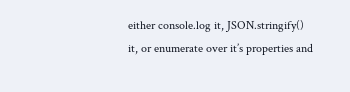either console.log it, JSON.stringify() it, or enumerate over it’s properties and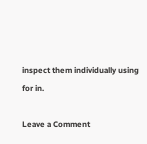inspect them individually using for in.

Leave a Comment